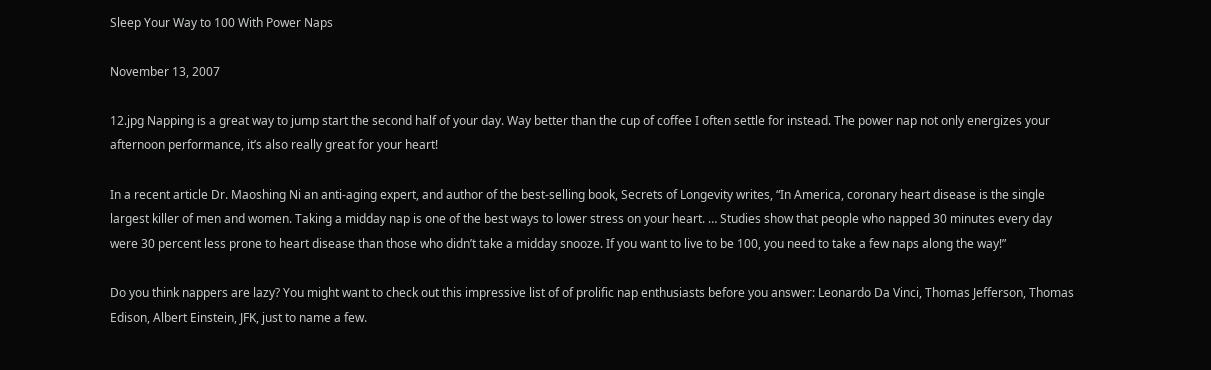Sleep Your Way to 100 With Power Naps

November 13, 2007

12.jpg Napping is a great way to jump start the second half of your day. Way better than the cup of coffee I often settle for instead. The power nap not only energizes your afternoon performance, it’s also really great for your heart!

In a recent article Dr. Maoshing Ni an anti-aging expert, and author of the best-selling book, Secrets of Longevity writes, “In America, coronary heart disease is the single largest killer of men and women. Taking a midday nap is one of the best ways to lower stress on your heart. … Studies show that people who napped 30 minutes every day were 30 percent less prone to heart disease than those who didn’t take a midday snooze. If you want to live to be 100, you need to take a few naps along the way!”

Do you think nappers are lazy? You might want to check out this impressive list of of prolific nap enthusiasts before you answer: Leonardo Da Vinci, Thomas Jefferson, Thomas Edison, Albert Einstein, JFK, just to name a few.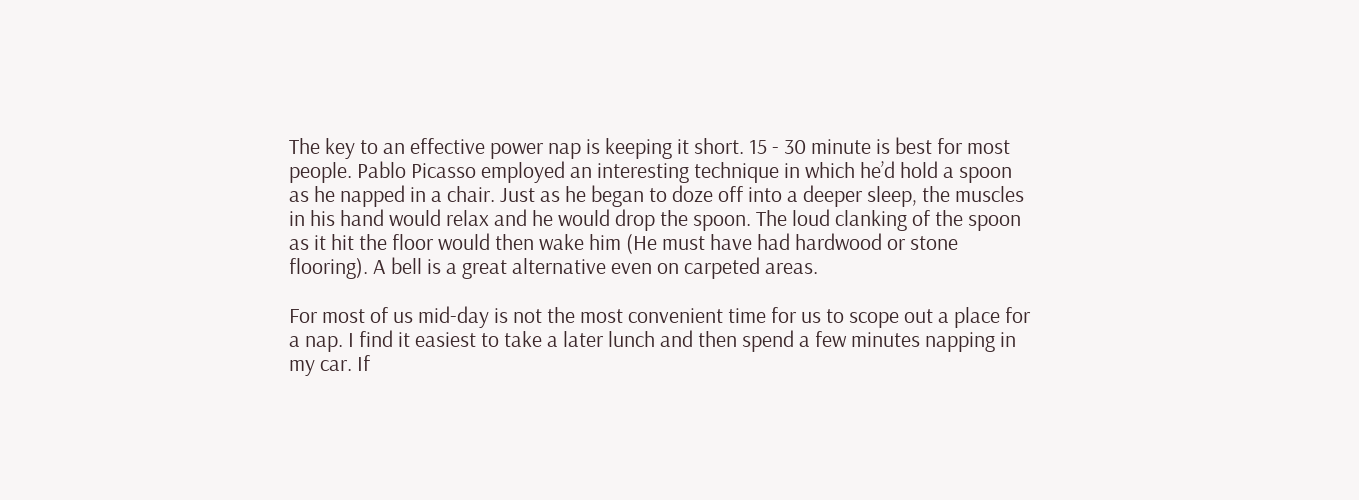The key to an effective power nap is keeping it short. 15 - 30 minute is best for most people. Pablo Picasso employed an interesting technique in which he’d hold a spoon as he napped in a chair. Just as he began to doze off into a deeper sleep, the muscles in his hand would relax and he would drop the spoon. The loud clanking of the spoon as it hit the floor would then wake him (He must have had hardwood or stone flooring). A bell is a great alternative even on carpeted areas.

For most of us mid-day is not the most convenient time for us to scope out a place for a nap. I find it easiest to take a later lunch and then spend a few minutes napping in my car. If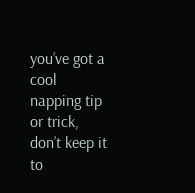you’ve got a cool napping tip or trick, don’t keep it to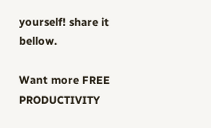yourself! share it bellow.

Want more FREE PRODUCTIVITY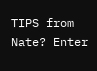TIPS from Nate? Enter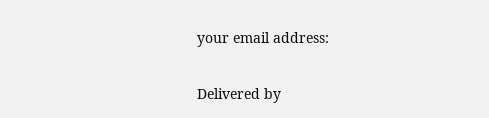your email address:

Delivered by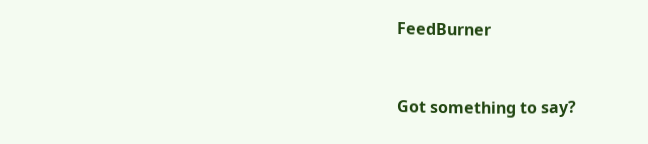FeedBurner


Got something to say?